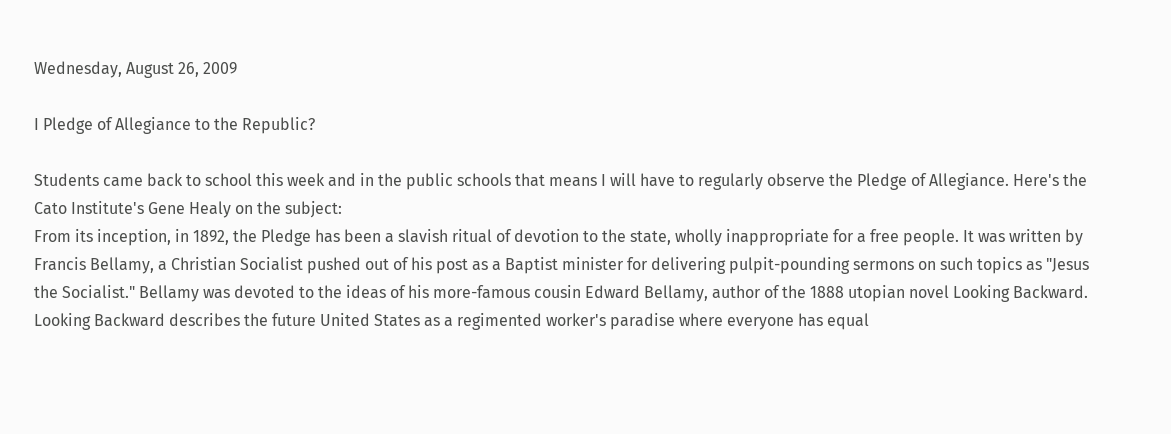Wednesday, August 26, 2009

I Pledge of Allegiance to the Republic?

Students came back to school this week and in the public schools that means I will have to regularly observe the Pledge of Allegiance. Here's the Cato Institute's Gene Healy on the subject:
From its inception, in 1892, the Pledge has been a slavish ritual of devotion to the state, wholly inappropriate for a free people. It was written by Francis Bellamy, a Christian Socialist pushed out of his post as a Baptist minister for delivering pulpit-pounding sermons on such topics as "Jesus the Socialist." Bellamy was devoted to the ideas of his more-famous cousin Edward Bellamy, author of the 1888 utopian novel Looking Backward. Looking Backward describes the future United States as a regimented worker's paradise where everyone has equal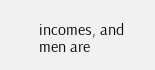incomes, and men are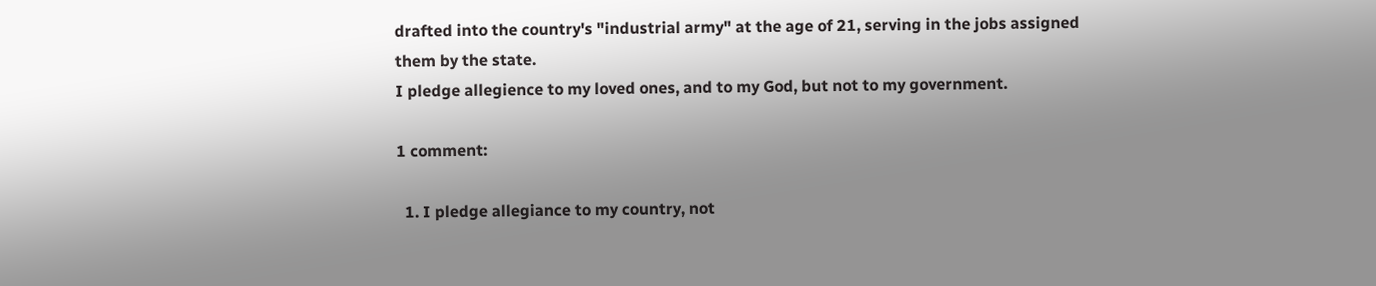drafted into the country's "industrial army" at the age of 21, serving in the jobs assigned them by the state.
I pledge allegience to my loved ones, and to my God, but not to my government.

1 comment:

  1. I pledge allegiance to my country, not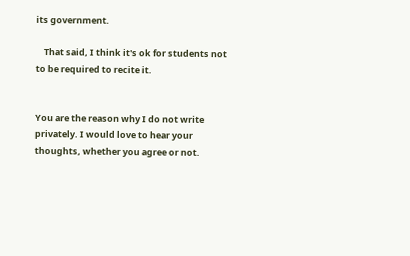its government.

    That said, I think it's ok for students not to be required to recite it.


You are the reason why I do not write privately. I would love to hear your thoughts, whether you agree or not.